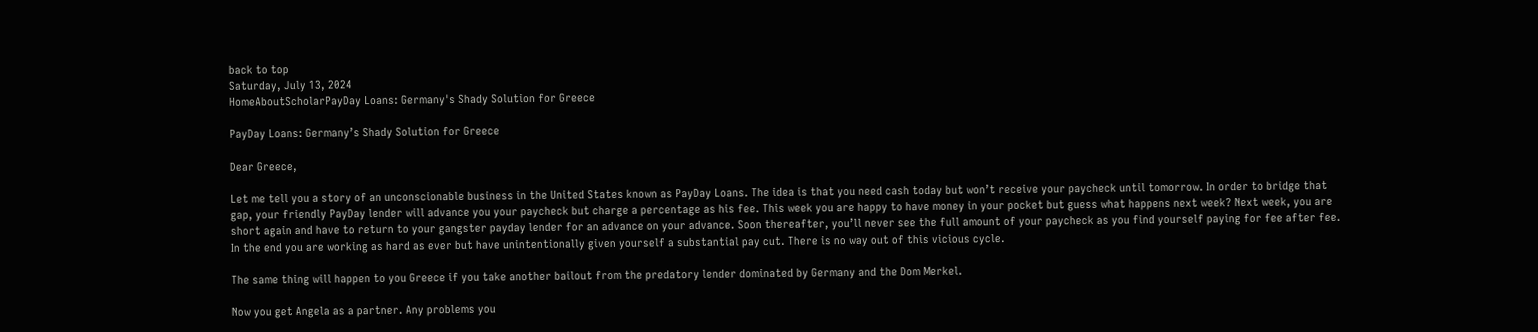back to top
Saturday, July 13, 2024
HomeAboutScholarPayDay Loans: Germany's Shady Solution for Greece

PayDay Loans: Germany’s Shady Solution for Greece

Dear Greece,

Let me tell you a story of an unconscionable business in the United States known as PayDay Loans. The idea is that you need cash today but won’t receive your paycheck until tomorrow. In order to bridge that gap, your friendly PayDay lender will advance you your paycheck but charge a percentage as his fee. This week you are happy to have money in your pocket but guess what happens next week? Next week, you are short again and have to return to your gangster payday lender for an advance on your advance. Soon thereafter, you’ll never see the full amount of your paycheck as you find yourself paying for fee after fee. In the end you are working as hard as ever but have unintentionally given yourself a substantial pay cut. There is no way out of this vicious cycle.

The same thing will happen to you Greece if you take another bailout from the predatory lender dominated by Germany and the Dom Merkel.

Now you get Angela as a partner. Any problems you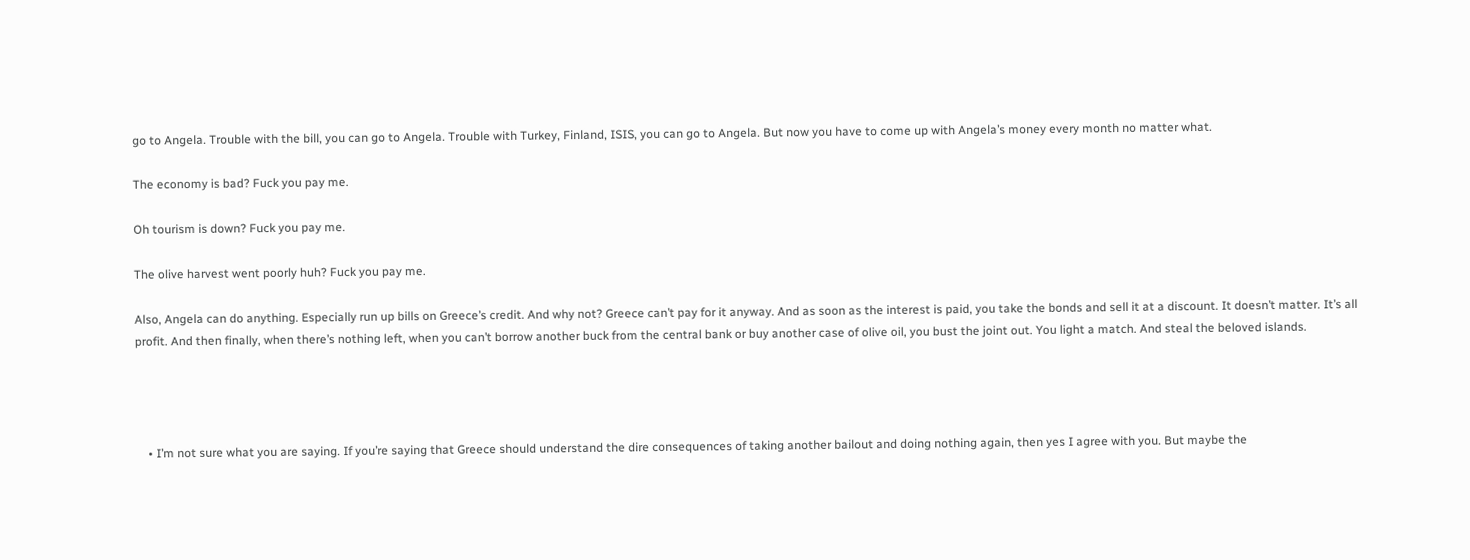go to Angela. Trouble with the bill, you can go to Angela. Trouble with Turkey, Finland, ISIS, you can go to Angela. But now you have to come up with Angela’s money every month no matter what.

The economy is bad? Fuck you pay me.

Oh tourism is down? Fuck you pay me.

The olive harvest went poorly huh? Fuck you pay me.

Also, Angela can do anything. Especially run up bills on Greece’s credit. And why not? Greece can’t pay for it anyway. And as soon as the interest is paid, you take the bonds and sell it at a discount. It doesn’t matter. It’s all profit. And then finally, when there’s nothing left, when you can’t borrow another buck from the central bank or buy another case of olive oil, you bust the joint out. You light a match. And steal the beloved islands.




    • I’m not sure what you are saying. If you’re saying that Greece should understand the dire consequences of taking another bailout and doing nothing again, then yes I agree with you. But maybe the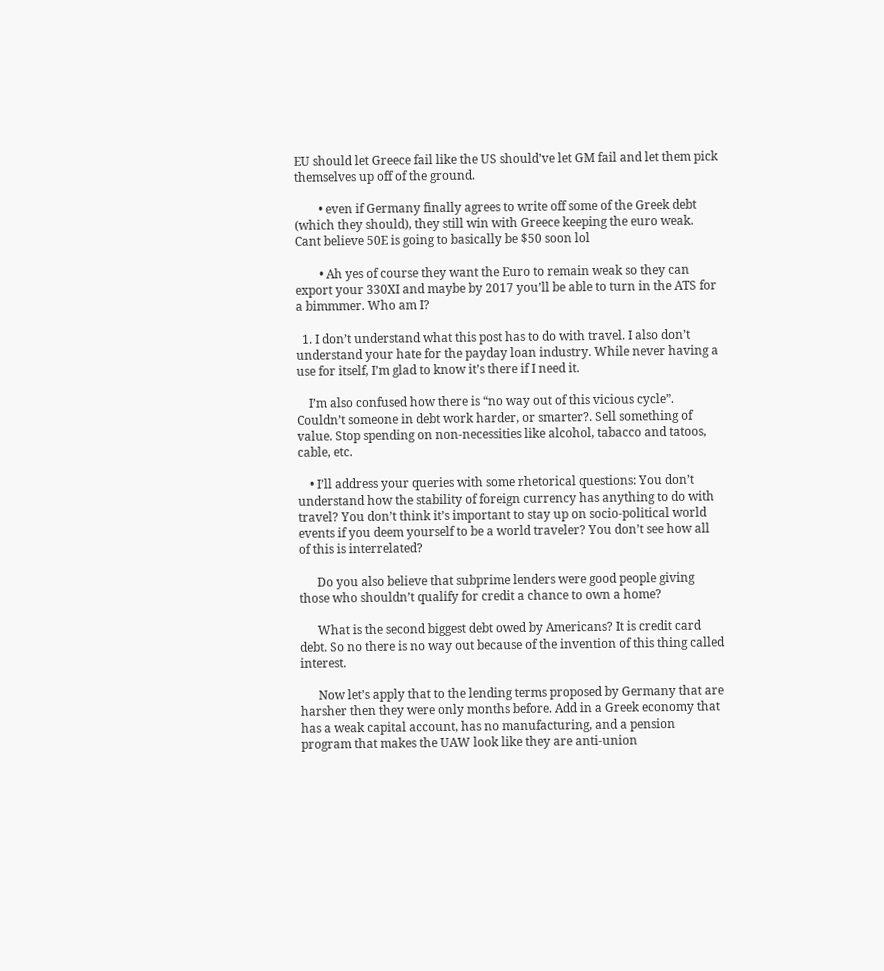EU should let Greece fail like the US should’ve let GM fail and let them pick themselves up off of the ground.

        • even if Germany finally agrees to write off some of the Greek debt (which they should), they still win with Greece keeping the euro weak. Cant believe 50E is going to basically be $50 soon lol

        • Ah yes of course they want the Euro to remain weak so they can export your 330XI and maybe by 2017 you’ll be able to turn in the ATS for a bimmmer. Who am I?

  1. I don’t understand what this post has to do with travel. I also don’t understand your hate for the payday loan industry. While never having a use for itself, I’m glad to know it’s there if I need it.

    I’m also confused how there is “no way out of this vicious cycle”. Couldn’t someone in debt work harder, or smarter?. Sell something of value. Stop spending on non-necessities like alcohol, tabacco and tatoos, cable, etc.

    • I’ll address your queries with some rhetorical questions: You don’t understand how the stability of foreign currency has anything to do with travel? You don’t think it’s important to stay up on socio-political world events if you deem yourself to be a world traveler? You don’t see how all of this is interrelated?

      Do you also believe that subprime lenders were good people giving those who shouldn’t qualify for credit a chance to own a home?

      What is the second biggest debt owed by Americans? It is credit card debt. So no there is no way out because of the invention of this thing called interest.

      Now let’s apply that to the lending terms proposed by Germany that are harsher then they were only months before. Add in a Greek economy that has a weak capital account, has no manufacturing, and a pension program that makes the UAW look like they are anti-union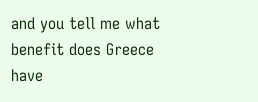and you tell me what benefit does Greece have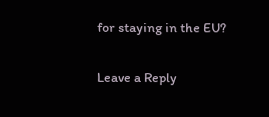for staying in the EU?

Leave a Reply